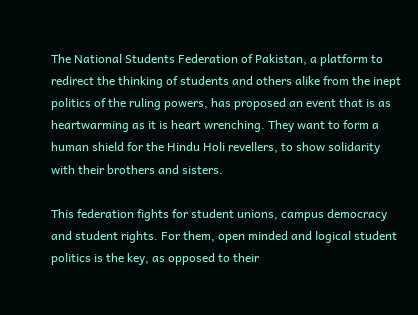The National Students Federation of Pakistan, a platform to redirect the thinking of students and others alike from the inept politics of the ruling powers, has proposed an event that is as heartwarming as it is heart wrenching. They want to form a human shield for the Hindu Holi revellers, to show solidarity with their brothers and sisters.

This federation fights for student unions, campus democracy and student rights. For them, open minded and logical student politics is the key, as opposed to their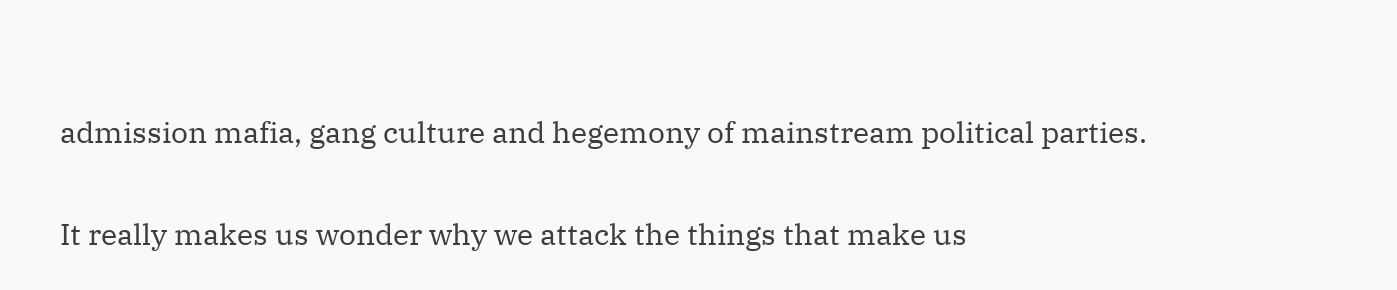admission mafia, gang culture and hegemony of mainstream political parties.

It really makes us wonder why we attack the things that make us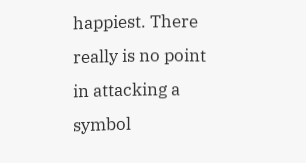happiest. There really is no point in attacking a symbol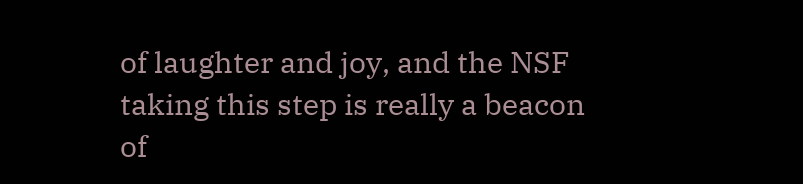of laughter and joy, and the NSF taking this step is really a beacon of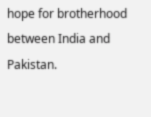hope for brotherhood between India and Pakistan.